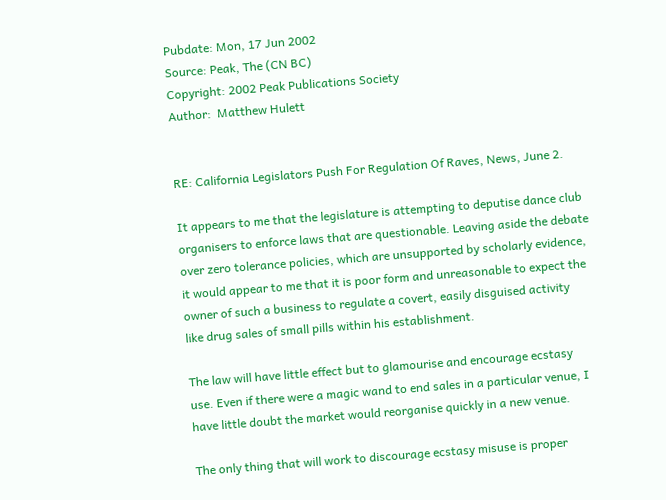Pubdate: Mon, 17 Jun 2002
Source: Peak, The (CN BC)
Copyright: 2002 Peak Publications Society
Author:  Matthew Hulett


RE: California Legislators Push For Regulation Of Raves, News, June 2.

It appears to me that the legislature is attempting to deputise dance club
organisers to enforce laws that are questionable. Leaving aside the debate
over zero tolerance policies, which are unsupported by scholarly evidence,
it would appear to me that it is poor form and unreasonable to expect the
owner of such a business to regulate a covert, easily disguised activity
like drug sales of small pills within his establishment.

The law will have little effect but to glamourise and encourage ecstasy
use. Even if there were a magic wand to end sales in a particular venue, I
have little doubt the market would reorganise quickly in a new venue.

The only thing that will work to discourage ecstasy misuse is proper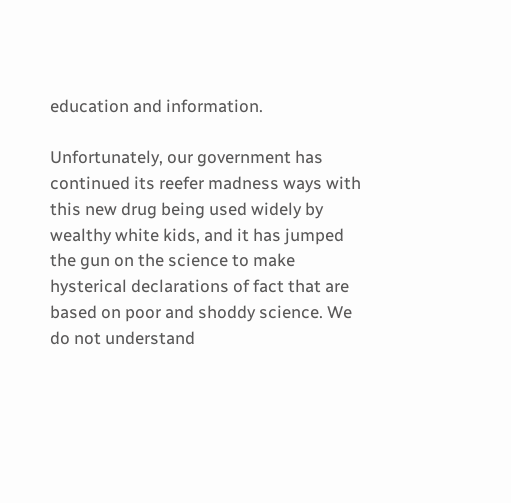education and information.

Unfortunately, our government has continued its reefer madness ways with
this new drug being used widely by wealthy white kids, and it has jumped
the gun on the science to make hysterical declarations of fact that are
based on poor and shoddy science. We do not understand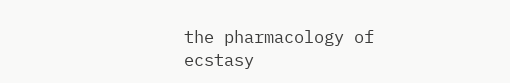the pharmacology of
ecstasy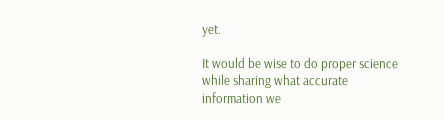yet.

It would be wise to do proper science while sharing what accurate
information we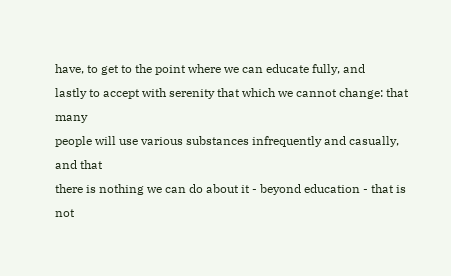have, to get to the point where we can educate fully, and
lastly to accept with serenity that which we cannot change: that many
people will use various substances infrequently and casually, and that
there is nothing we can do about it - beyond education - that is not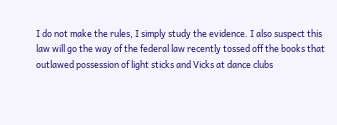I do not make the rules, I simply study the evidence. I also suspect this
law will go the way of the federal law recently tossed off the books that
outlawed possession of light sticks and Vicks at dance clubs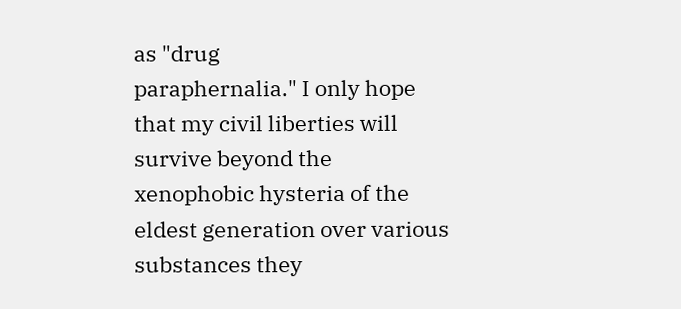as "drug
paraphernalia." I only hope that my civil liberties will survive beyond the
xenophobic hysteria of the eldest generation over various substances they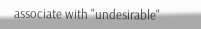associate with "undesirable"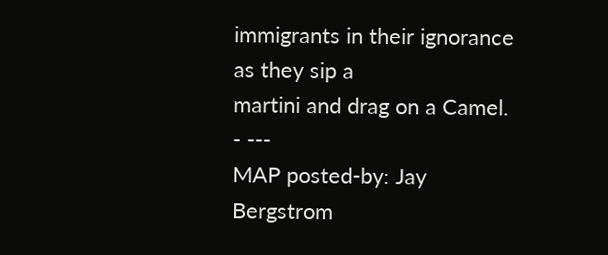immigrants in their ignorance as they sip a
martini and drag on a Camel.
- ---
MAP posted-by: Jay Bergstrom